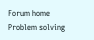Forum home Problem solving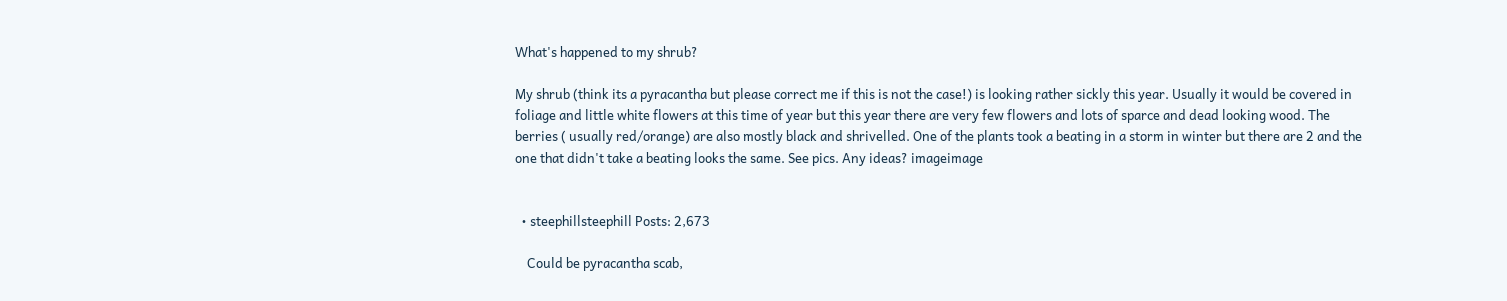What's happened to my shrub?

My shrub (think its a pyracantha but please correct me if this is not the case!) is looking rather sickly this year. Usually it would be covered in foliage and little white flowers at this time of year but this year there are very few flowers and lots of sparce and dead looking wood. The berries ( usually red/orange) are also mostly black and shrivelled. One of the plants took a beating in a storm in winter but there are 2 and the one that didn't take a beating looks the same. See pics. Any ideas? imageimage


  • steephillsteephill Posts: 2,673

    Could be pyracantha scab,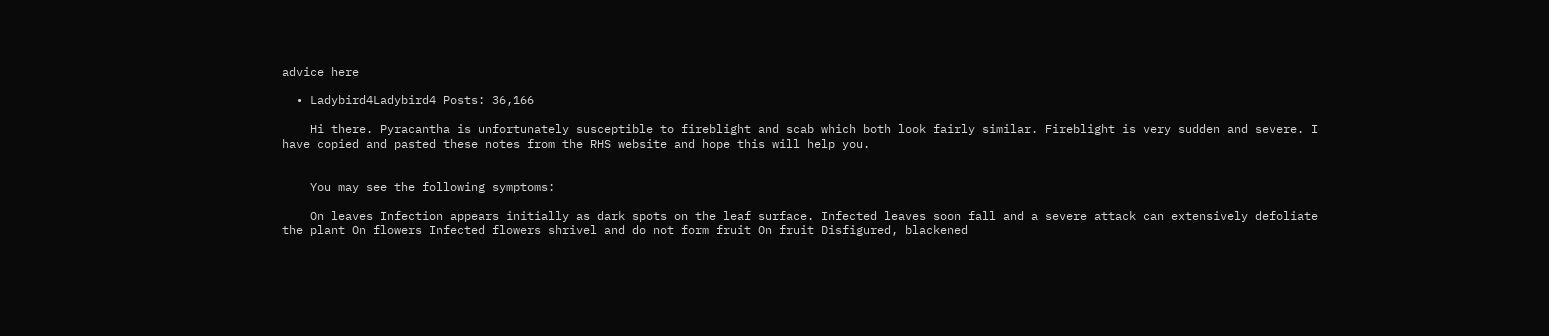advice here

  • Ladybird4Ladybird4 Posts: 36,166

    Hi there. Pyracantha is unfortunately susceptible to fireblight and scab which both look fairly similar. Fireblight is very sudden and severe. I have copied and pasted these notes from the RHS website and hope this will help you.


    You may see the following symptoms:

    On leaves Infection appears initially as dark spots on the leaf surface. Infected leaves soon fall and a severe attack can extensively defoliate the plant On flowers Infected flowers shrivel and do not form fruit On fruit Disfigured, blackened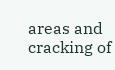areas and cracking of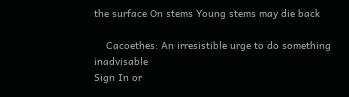the surface On stems Young stems may die back

    Cacoethes: An irresistible urge to do something inadvisable
Sign In or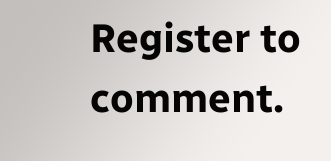Register to comment.